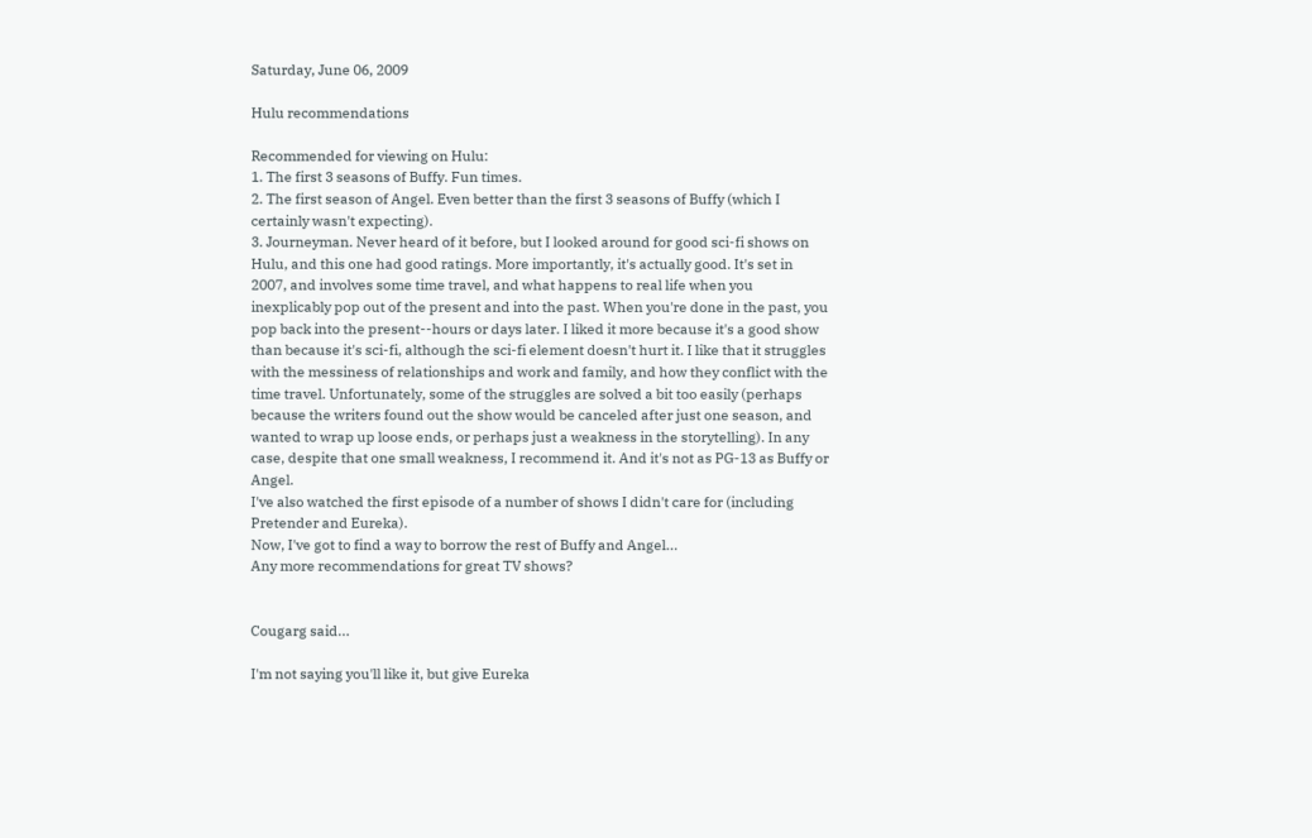Saturday, June 06, 2009

Hulu recommendations

Recommended for viewing on Hulu:
1. The first 3 seasons of Buffy. Fun times.
2. The first season of Angel. Even better than the first 3 seasons of Buffy (which I certainly wasn't expecting).
3. Journeyman. Never heard of it before, but I looked around for good sci-fi shows on Hulu, and this one had good ratings. More importantly, it's actually good. It's set in 2007, and involves some time travel, and what happens to real life when you inexplicably pop out of the present and into the past. When you're done in the past, you pop back into the present--hours or days later. I liked it more because it's a good show than because it's sci-fi, although the sci-fi element doesn't hurt it. I like that it struggles with the messiness of relationships and work and family, and how they conflict with the time travel. Unfortunately, some of the struggles are solved a bit too easily (perhaps because the writers found out the show would be canceled after just one season, and wanted to wrap up loose ends, or perhaps just a weakness in the storytelling). In any case, despite that one small weakness, I recommend it. And it's not as PG-13 as Buffy or Angel.
I've also watched the first episode of a number of shows I didn't care for (including Pretender and Eureka).
Now, I've got to find a way to borrow the rest of Buffy and Angel...
Any more recommendations for great TV shows?


Cougarg said...

I'm not saying you'll like it, but give Eureka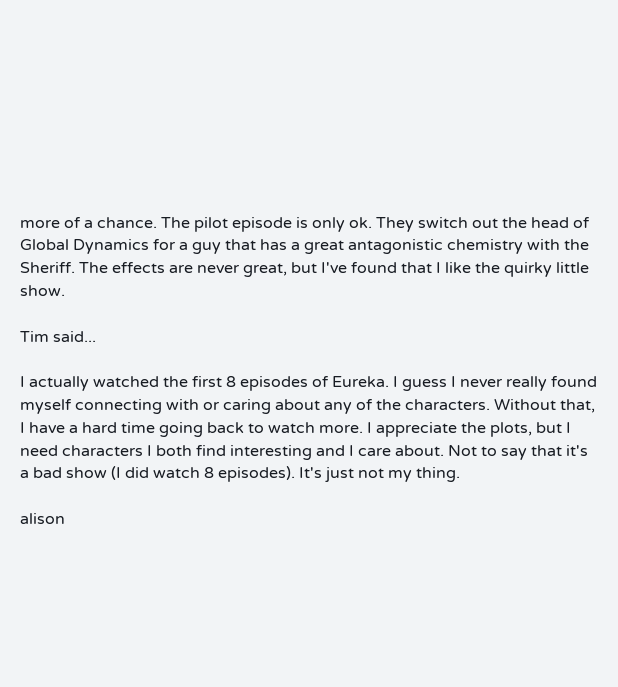more of a chance. The pilot episode is only ok. They switch out the head of Global Dynamics for a guy that has a great antagonistic chemistry with the Sheriff. The effects are never great, but I've found that I like the quirky little show.

Tim said...

I actually watched the first 8 episodes of Eureka. I guess I never really found myself connecting with or caring about any of the characters. Without that, I have a hard time going back to watch more. I appreciate the plots, but I need characters I both find interesting and I care about. Not to say that it's a bad show (I did watch 8 episodes). It's just not my thing.

alison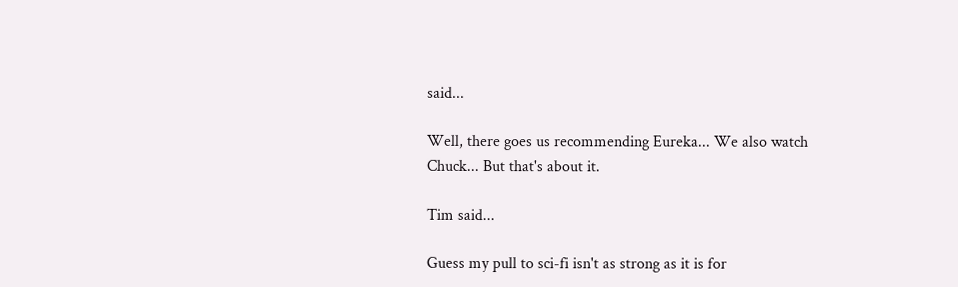said...

Well, there goes us recommending Eureka... We also watch Chuck... But that's about it.

Tim said...

Guess my pull to sci-fi isn't as strong as it is for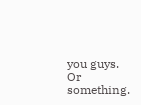you guys.
Or something.